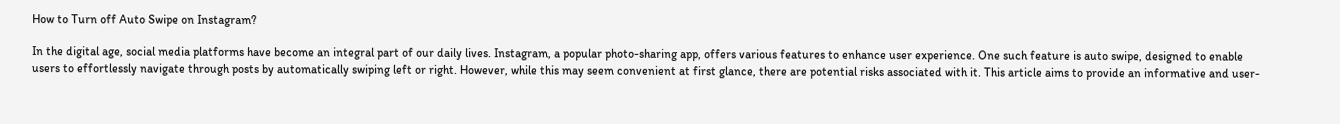How to Turn off Auto Swipe on Instagram?

In the digital age, social media platforms have become an integral part of our daily lives. Instagram, a popular photo-sharing app, offers various features to enhance user experience. One such feature is auto swipe, designed to enable users to effortlessly navigate through posts by automatically swiping left or right. However, while this may seem convenient at first glance, there are potential risks associated with it. This article aims to provide an informative and user-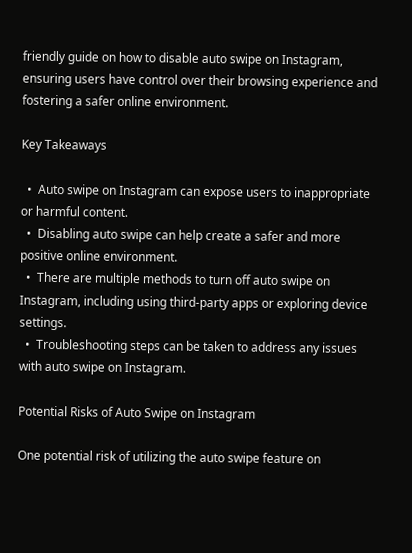friendly guide on how to disable auto swipe on Instagram, ensuring users have control over their browsing experience and fostering a safer online environment.

Key Takeaways

  •  Auto swipe on Instagram can expose users to inappropriate or harmful content.
  •  Disabling auto swipe can help create a safer and more positive online environment.
  •  There are multiple methods to turn off auto swipe on Instagram, including using third-party apps or exploring device settings.
  •  Troubleshooting steps can be taken to address any issues with auto swipe on Instagram.

Potential Risks of Auto Swipe on Instagram

One potential risk of utilizing the auto swipe feature on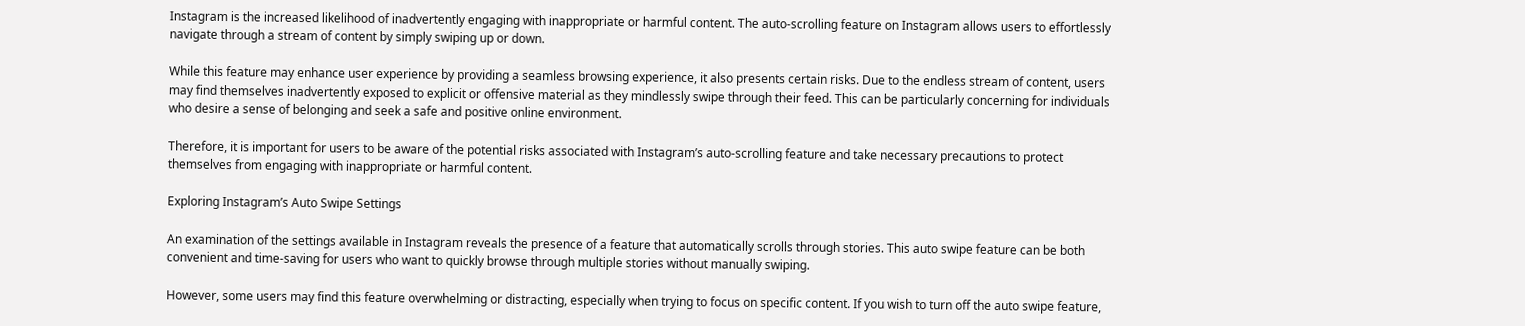Instagram is the increased likelihood of inadvertently engaging with inappropriate or harmful content. The auto-scrolling feature on Instagram allows users to effortlessly navigate through a stream of content by simply swiping up or down.

While this feature may enhance user experience by providing a seamless browsing experience, it also presents certain risks. Due to the endless stream of content, users may find themselves inadvertently exposed to explicit or offensive material as they mindlessly swipe through their feed. This can be particularly concerning for individuals who desire a sense of belonging and seek a safe and positive online environment.

Therefore, it is important for users to be aware of the potential risks associated with Instagram’s auto-scrolling feature and take necessary precautions to protect themselves from engaging with inappropriate or harmful content.

Exploring Instagram’s Auto Swipe Settings

An examination of the settings available in Instagram reveals the presence of a feature that automatically scrolls through stories. This auto swipe feature can be both convenient and time-saving for users who want to quickly browse through multiple stories without manually swiping.

However, some users may find this feature overwhelming or distracting, especially when trying to focus on specific content. If you wish to turn off the auto swipe feature,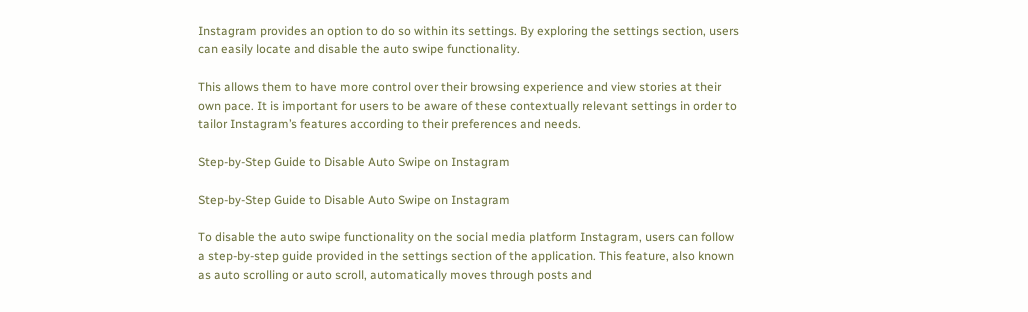Instagram provides an option to do so within its settings. By exploring the settings section, users can easily locate and disable the auto swipe functionality.

This allows them to have more control over their browsing experience and view stories at their own pace. It is important for users to be aware of these contextually relevant settings in order to tailor Instagram’s features according to their preferences and needs.

Step-by-Step Guide to Disable Auto Swipe on Instagram

Step-by-Step Guide to Disable Auto Swipe on Instagram

To disable the auto swipe functionality on the social media platform Instagram, users can follow a step-by-step guide provided in the settings section of the application. This feature, also known as auto scrolling or auto scroll, automatically moves through posts and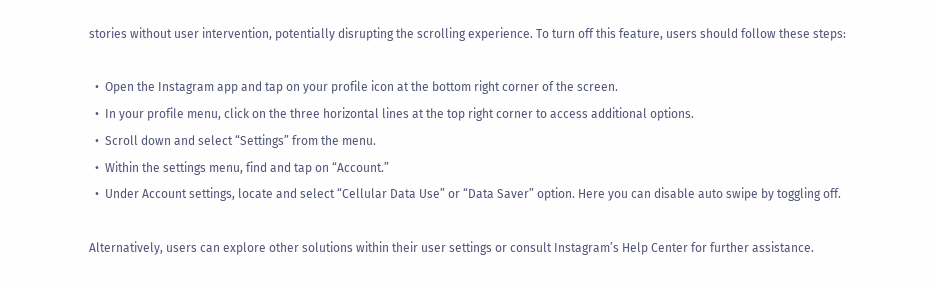stories without user intervention, potentially disrupting the scrolling experience. To turn off this feature, users should follow these steps:

  •  Open the Instagram app and tap on your profile icon at the bottom right corner of the screen.
  •  In your profile menu, click on the three horizontal lines at the top right corner to access additional options.
  •  Scroll down and select “Settings” from the menu.
  •  Within the settings menu, find and tap on “Account.”
  •  Under Account settings, locate and select “Cellular Data Use” or “Data Saver” option. Here you can disable auto swipe by toggling off.

Alternatively, users can explore other solutions within their user settings or consult Instagram’s Help Center for further assistance.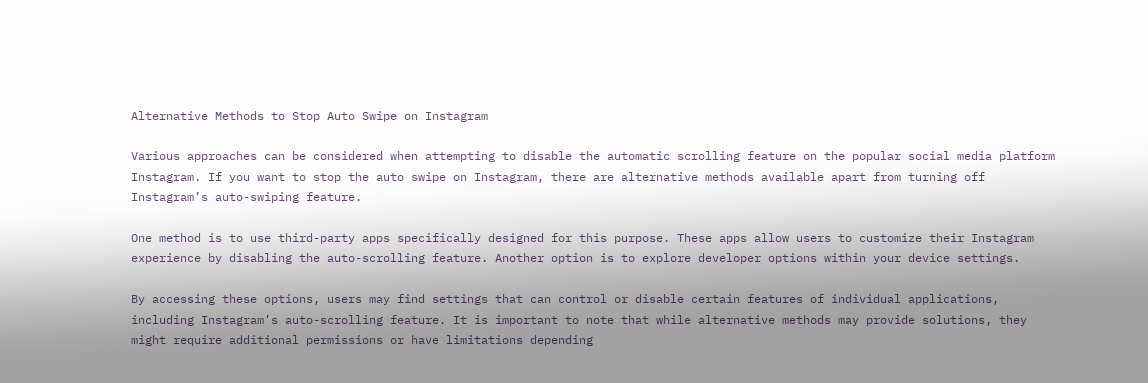Alternative Methods to Stop Auto Swipe on Instagram

Various approaches can be considered when attempting to disable the automatic scrolling feature on the popular social media platform Instagram. If you want to stop the auto swipe on Instagram, there are alternative methods available apart from turning off Instagram’s auto-swiping feature.

One method is to use third-party apps specifically designed for this purpose. These apps allow users to customize their Instagram experience by disabling the auto-scrolling feature. Another option is to explore developer options within your device settings.

By accessing these options, users may find settings that can control or disable certain features of individual applications, including Instagram’s auto-scrolling feature. It is important to note that while alternative methods may provide solutions, they might require additional permissions or have limitations depending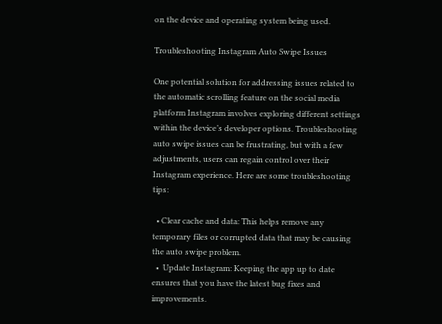on the device and operating system being used.

Troubleshooting Instagram Auto Swipe Issues

One potential solution for addressing issues related to the automatic scrolling feature on the social media platform Instagram involves exploring different settings within the device’s developer options. Troubleshooting auto swipe issues can be frustrating, but with a few adjustments, users can regain control over their Instagram experience. Here are some troubleshooting tips:

  • Clear cache and data: This helps remove any temporary files or corrupted data that may be causing the auto swipe problem.
  •  Update Instagram: Keeping the app up to date ensures that you have the latest bug fixes and improvements.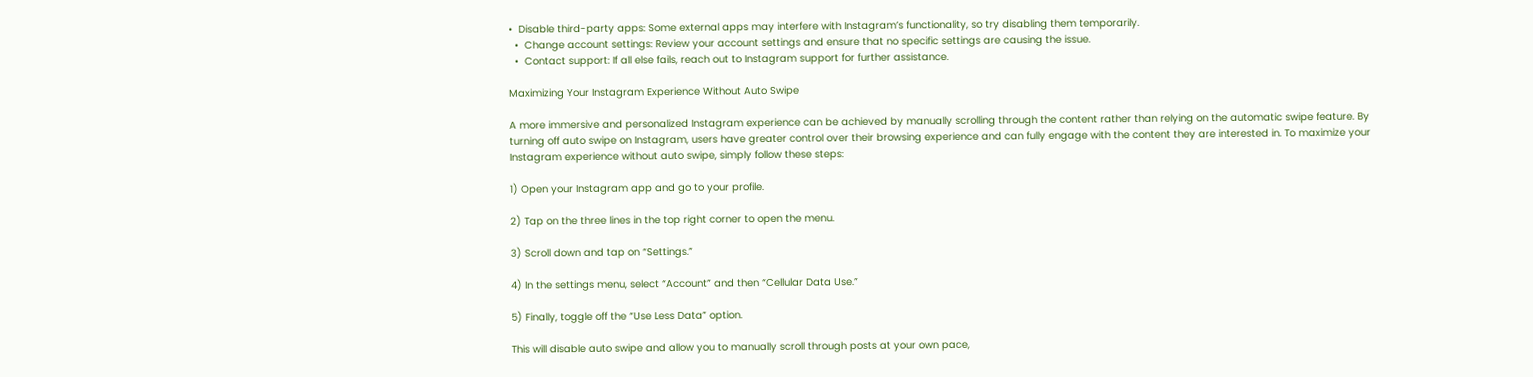•  Disable third-party apps: Some external apps may interfere with Instagram’s functionality, so try disabling them temporarily.
  •  Change account settings: Review your account settings and ensure that no specific settings are causing the issue.
  •  Contact support: If all else fails, reach out to Instagram support for further assistance.

Maximizing Your Instagram Experience Without Auto Swipe

A more immersive and personalized Instagram experience can be achieved by manually scrolling through the content rather than relying on the automatic swipe feature. By turning off auto swipe on Instagram, users have greater control over their browsing experience and can fully engage with the content they are interested in. To maximize your Instagram experience without auto swipe, simply follow these steps:

1) Open your Instagram app and go to your profile.

2) Tap on the three lines in the top right corner to open the menu.

3) Scroll down and tap on “Settings.”

4) In the settings menu, select “Account” and then “Cellular Data Use.”

5) Finally, toggle off the “Use Less Data” option.

This will disable auto swipe and allow you to manually scroll through posts at your own pace,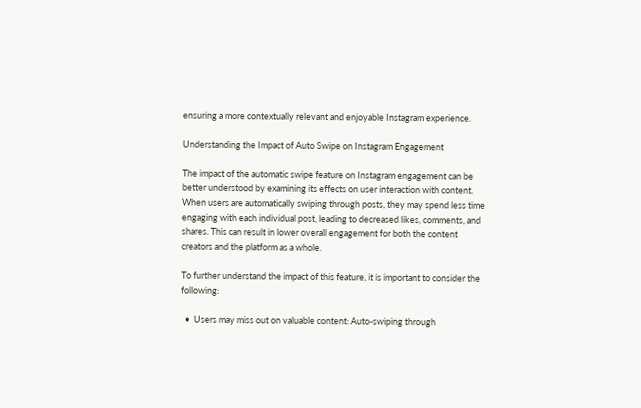ensuring a more contextually relevant and enjoyable Instagram experience.

Understanding the Impact of Auto Swipe on Instagram Engagement

The impact of the automatic swipe feature on Instagram engagement can be better understood by examining its effects on user interaction with content. When users are automatically swiping through posts, they may spend less time engaging with each individual post, leading to decreased likes, comments, and shares. This can result in lower overall engagement for both the content creators and the platform as a whole.

To further understand the impact of this feature, it is important to consider the following:

  •  Users may miss out on valuable content: Auto-swiping through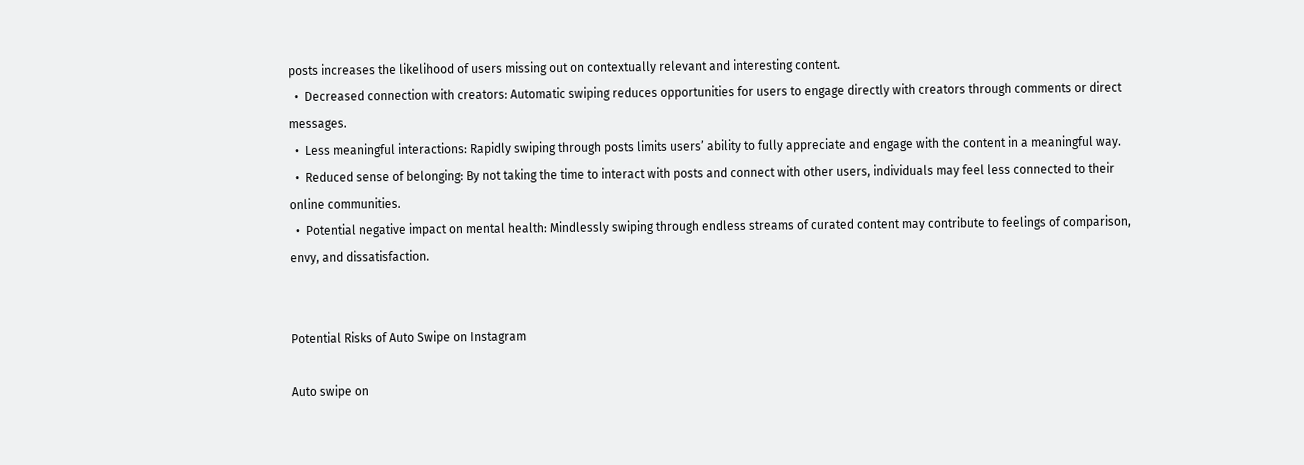posts increases the likelihood of users missing out on contextually relevant and interesting content.
  •  Decreased connection with creators: Automatic swiping reduces opportunities for users to engage directly with creators through comments or direct messages.
  •  Less meaningful interactions: Rapidly swiping through posts limits users’ ability to fully appreciate and engage with the content in a meaningful way.
  •  Reduced sense of belonging: By not taking the time to interact with posts and connect with other users, individuals may feel less connected to their online communities.
  •  Potential negative impact on mental health: Mindlessly swiping through endless streams of curated content may contribute to feelings of comparison, envy, and dissatisfaction.


Potential Risks of Auto Swipe on Instagram

Auto swipe on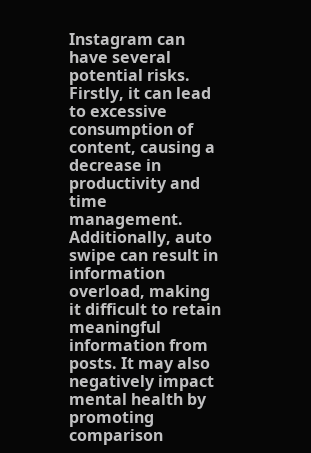Instagram can have several potential risks. Firstly, it can lead to excessive consumption of content, causing a decrease in productivity and time management. Additionally, auto swipe can result in information overload, making it difficult to retain meaningful information from posts. It may also negatively impact mental health by promoting comparison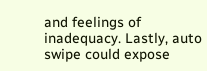and feelings of inadequacy. Lastly, auto swipe could expose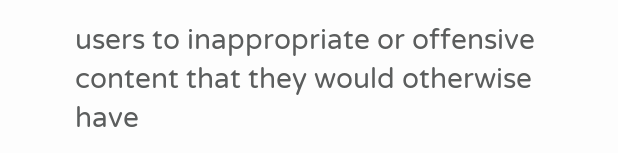users to inappropriate or offensive content that they would otherwise have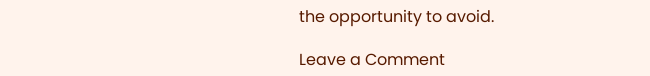the opportunity to avoid.

Leave a Comment